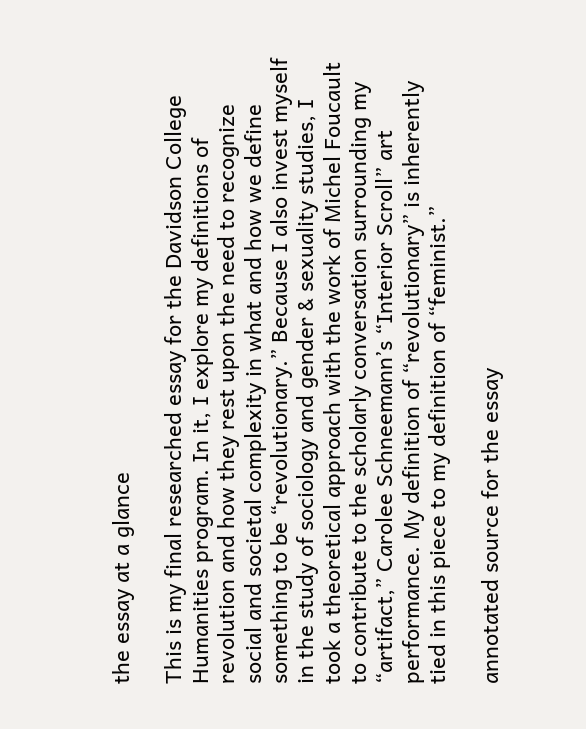the essay at a glance

This is my final researched essay for the Davidson College Humanities program. In it, I explore my definitions of revolution and how they rest upon the need to recognize social and societal complexity in what and how we define something to be “revolutionary.” Because I also invest myself in the study of sociology and gender & sexuality studies, I took a theoretical approach with the work of Michel Foucault to contribute to the scholarly conversation surrounding my “artifact,” Carolee Schneemann’s “Interior Scroll” art performance. My definition of “revolutionary” is inherently tied in this piece to my definition of “feminist.”

annotated source for the essay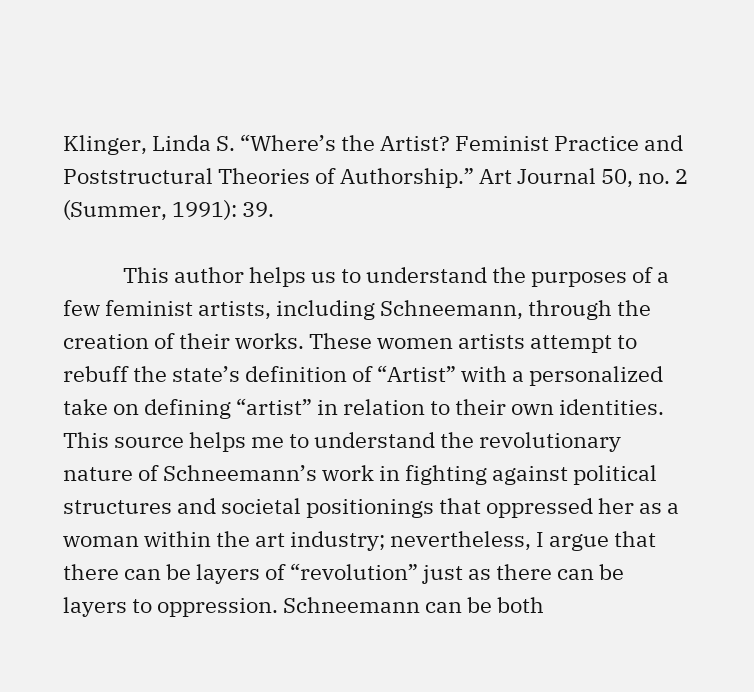Klinger, Linda S. “Where’s the Artist? Feminist Practice and Poststructural Theories of Authorship.” Art Journal 50, no. 2 (Summer, 1991): 39.

            This author helps us to understand the purposes of a few feminist artists, including Schneemann, through the creation of their works. These women artists attempt to rebuff the state’s definition of “Artist” with a personalized take on defining “artist” in relation to their own identities. This source helps me to understand the revolutionary nature of Schneemann’s work in fighting against political structures and societal positionings that oppressed her as a woman within the art industry; nevertheless, I argue that there can be layers of “revolution” just as there can be layers to oppression. Schneemann can be both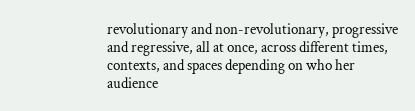revolutionary and non-revolutionary, progressive and regressive, all at once, across different times, contexts, and spaces depending on who her audience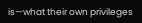is—what their own privileges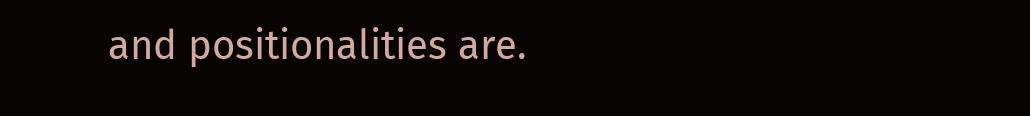and positionalities are.